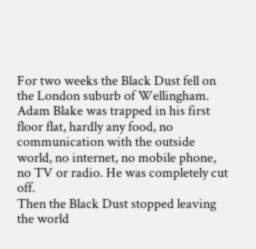For two weeks the Black Dust fell on the London suburb of Wellingham. Adam Blake was trapped in his first floor flat, hardly any food, no communication with the outside world, no internet, no mobile phone, no TV or radio. He was completely cut off.
Then the Black Dust stopped leaving the world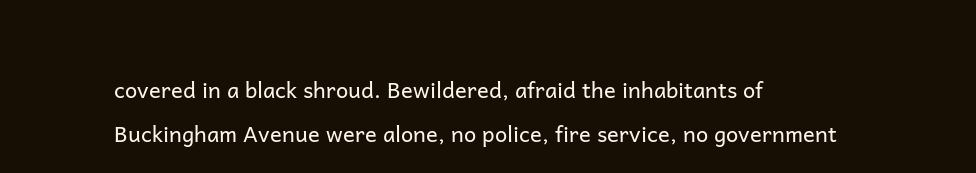covered in a black shroud. Bewildered, afraid the inhabitants of Buckingham Avenue were alone, no police, fire service, no government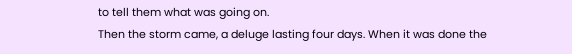to tell them what was going on.
Then the storm came, a deluge lasting four days. When it was done the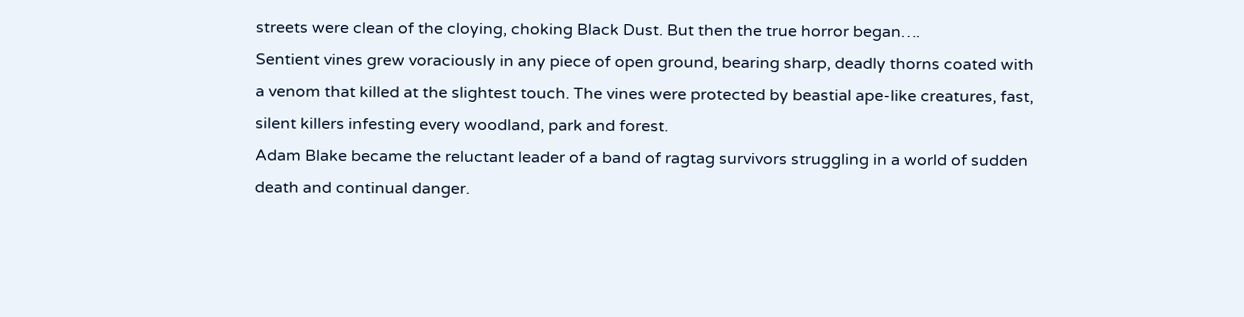streets were clean of the cloying, choking Black Dust. But then the true horror began….
Sentient vines grew voraciously in any piece of open ground, bearing sharp, deadly thorns coated with a venom that killed at the slightest touch. The vines were protected by beastial ape-like creatures, fast, silent killers infesting every woodland, park and forest.
Adam Blake became the reluctant leader of a band of ragtag survivors struggling in a world of sudden death and continual danger.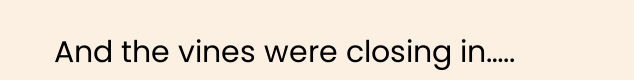And the vines were closing in…..